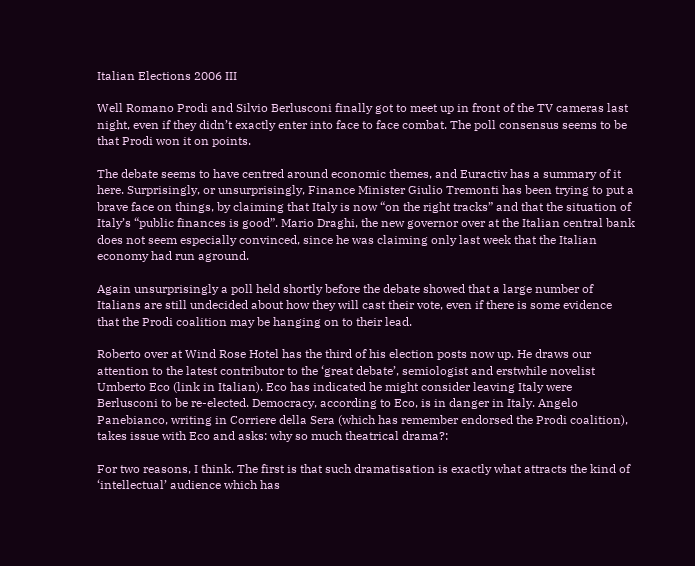Italian Elections 2006 III

Well Romano Prodi and Silvio Berlusconi finally got to meet up in front of the TV cameras last night, even if they didn’t exactly enter into face to face combat. The poll consensus seems to be that Prodi won it on points.

The debate seems to have centred around economic themes, and Euractiv has a summary of it here. Surprisingly, or unsurprisingly, Finance Minister Giulio Tremonti has been trying to put a brave face on things, by claiming that Italy is now “on the right tracks” and that the situation of Italy’s “public finances is good”. Mario Draghi, the new governor over at the Italian central bank does not seem especially convinced, since he was claiming only last week that the Italian economy had run aground.

Again unsurprisingly a poll held shortly before the debate showed that a large number of Italians are still undecided about how they will cast their vote, even if there is some evidence that the Prodi coalition may be hanging on to their lead.

Roberto over at Wind Rose Hotel has the third of his election posts now up. He draws our attention to the latest contributor to the ‘great debate’, semiologist and erstwhile novelist Umberto Eco (link in Italian). Eco has indicated he might consider leaving Italy were Berlusconi to be re-elected. Democracy, according to Eco, is in danger in Italy. Angelo Panebianco, writing in Corriere della Sera (which has remember endorsed the Prodi coalition), takes issue with Eco and asks: why so much theatrical drama?:

For two reasons, I think. The first is that such dramatisation is exactly what attracts the kind of ‘intellectual’ audience which has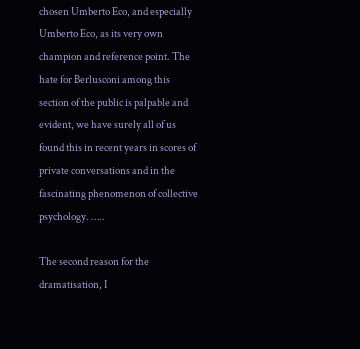chosen Umberto Eco, and especially Umberto Eco, as its very own champion and reference point. The hate for Berlusconi among this section of the public is palpable and evident, we have surely all of us found this in recent years in scores of private conversations and in the fascinating phenomenon of collective psychology. …..

The second reason for the dramatisation, I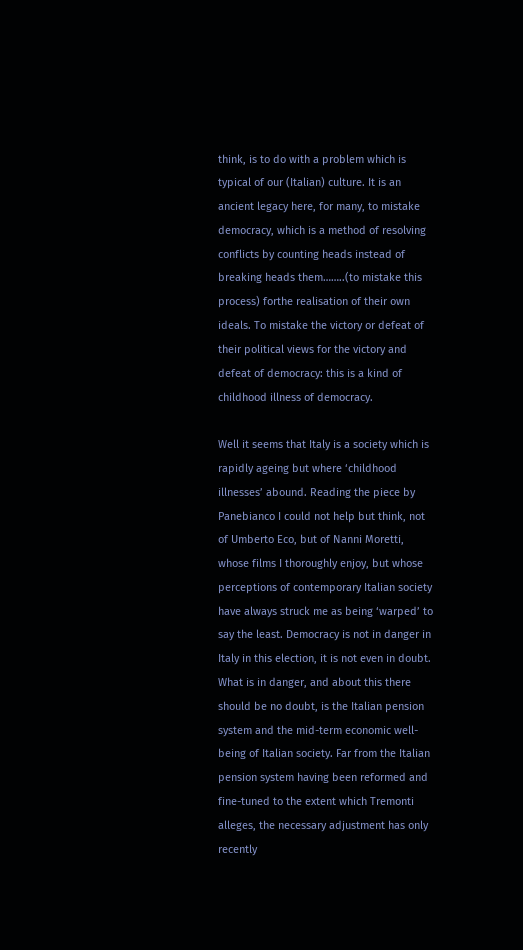think, is to do with a problem which is typical of our (Italian) culture. It is an ancient legacy here, for many, to mistake democracy, which is a method of resolving conflicts by counting heads instead of breaking heads them……..(to mistake this process) forthe realisation of their own ideals. To mistake the victory or defeat of their political views for the victory and defeat of democracy: this is a kind of childhood illness of democracy.

Well it seems that Italy is a society which is rapidly ageing but where ‘childhood illnesses’ abound. Reading the piece by Panebianco I could not help but think, not of Umberto Eco, but of Nanni Moretti, whose films I thoroughly enjoy, but whose perceptions of contemporary Italian society have always struck me as being ‘warped’ to say the least. Democracy is not in danger in Italy in this election, it is not even in doubt. What is in danger, and about this there should be no doubt, is the Italian pension system and the mid-term economic well-being of Italian society. Far from the Italian pension system having been reformed and fine-tuned to the extent which Tremonti alleges, the necessary adjustment has only recently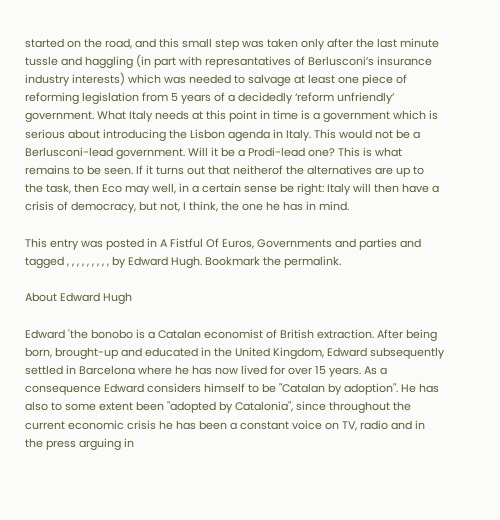started on the road, and this small step was taken only after the last minute tussle and haggling (in part with represantatives of Berlusconi’s insurance industry interests) which was needed to salvage at least one piece of reforming legislation from 5 years of a decidedly ‘reform unfriendly’ government. What Italy needs at this point in time is a government which is serious about introducing the Lisbon agenda in Italy. This would not be a Berlusconi-lead government. Will it be a Prodi-lead one? This is what remains to be seen. If it turns out that neitherof the alternatives are up to the task, then Eco may well, in a certain sense be right: Italy will then have a crisis of democracy, but not, I think, the one he has in mind.

This entry was posted in A Fistful Of Euros, Governments and parties and tagged , , , , , , , , , by Edward Hugh. Bookmark the permalink.

About Edward Hugh

Edward 'the bonobo is a Catalan economist of British extraction. After being born, brought-up and educated in the United Kingdom, Edward subsequently settled in Barcelona where he has now lived for over 15 years. As a consequence Edward considers himself to be "Catalan by adoption". He has also to some extent been "adopted by Catalonia", since throughout the current economic crisis he has been a constant voice on TV, radio and in the press arguing in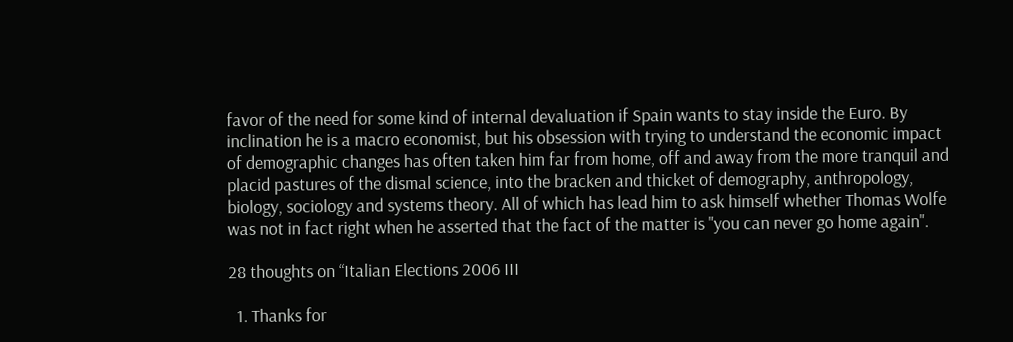favor of the need for some kind of internal devaluation if Spain wants to stay inside the Euro. By inclination he is a macro economist, but his obsession with trying to understand the economic impact of demographic changes has often taken him far from home, off and away from the more tranquil and placid pastures of the dismal science, into the bracken and thicket of demography, anthropology, biology, sociology and systems theory. All of which has lead him to ask himself whether Thomas Wolfe was not in fact right when he asserted that the fact of the matter is "you can never go home again".

28 thoughts on “Italian Elections 2006 III

  1. Thanks for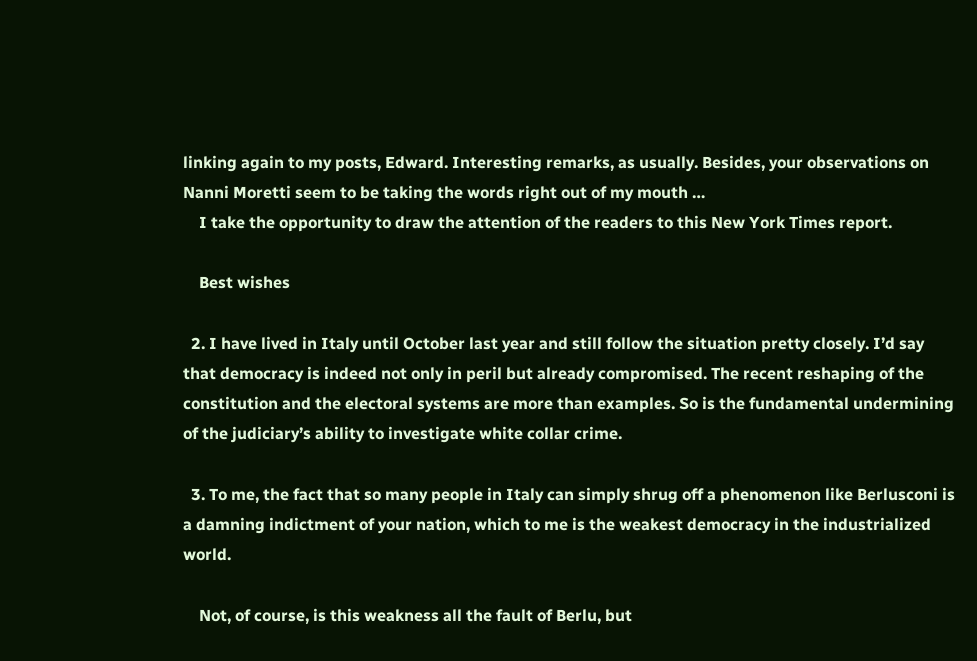linking again to my posts, Edward. Interesting remarks, as usually. Besides, your observations on Nanni Moretti seem to be taking the words right out of my mouth …
    I take the opportunity to draw the attention of the readers to this New York Times report.

    Best wishes

  2. I have lived in Italy until October last year and still follow the situation pretty closely. I’d say that democracy is indeed not only in peril but already compromised. The recent reshaping of the constitution and the electoral systems are more than examples. So is the fundamental undermining of the judiciary’s ability to investigate white collar crime.

  3. To me, the fact that so many people in Italy can simply shrug off a phenomenon like Berlusconi is a damning indictment of your nation, which to me is the weakest democracy in the industrialized world.

    Not, of course, is this weakness all the fault of Berlu, but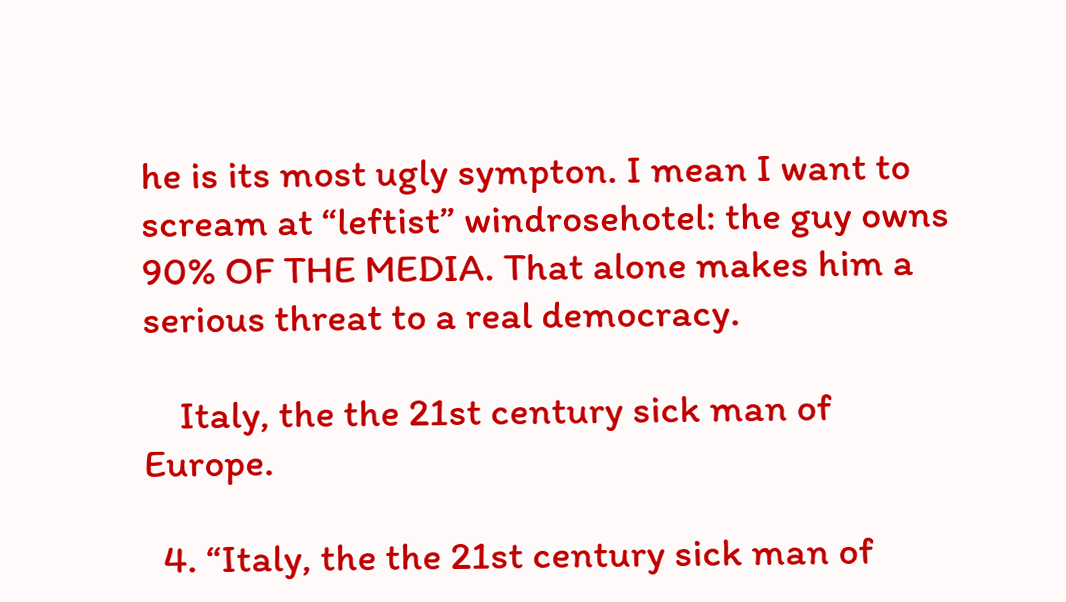he is its most ugly sympton. I mean I want to scream at “leftist” windrosehotel: the guy owns 90% OF THE MEDIA. That alone makes him a serious threat to a real democracy.

    Italy, the the 21st century sick man of Europe.

  4. “Italy, the the 21st century sick man of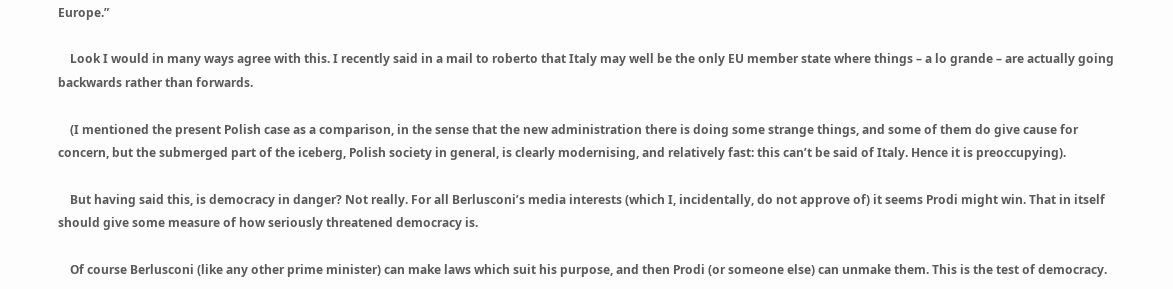Europe.”

    Look I would in many ways agree with this. I recently said in a mail to roberto that Italy may well be the only EU member state where things – a lo grande – are actually going backwards rather than forwards.

    (I mentioned the present Polish case as a comparison, in the sense that the new administration there is doing some strange things, and some of them do give cause for concern, but the submerged part of the iceberg, Polish society in general, is clearly modernising, and relatively fast: this can’t be said of Italy. Hence it is preoccupying).

    But having said this, is democracy in danger? Not really. For all Berlusconi’s media interests (which I, incidentally, do not approve of) it seems Prodi might win. That in itself should give some measure of how seriously threatened democracy is.

    Of course Berlusconi (like any other prime minister) can make laws which suit his purpose, and then Prodi (or someone else) can unmake them. This is the test of democracy.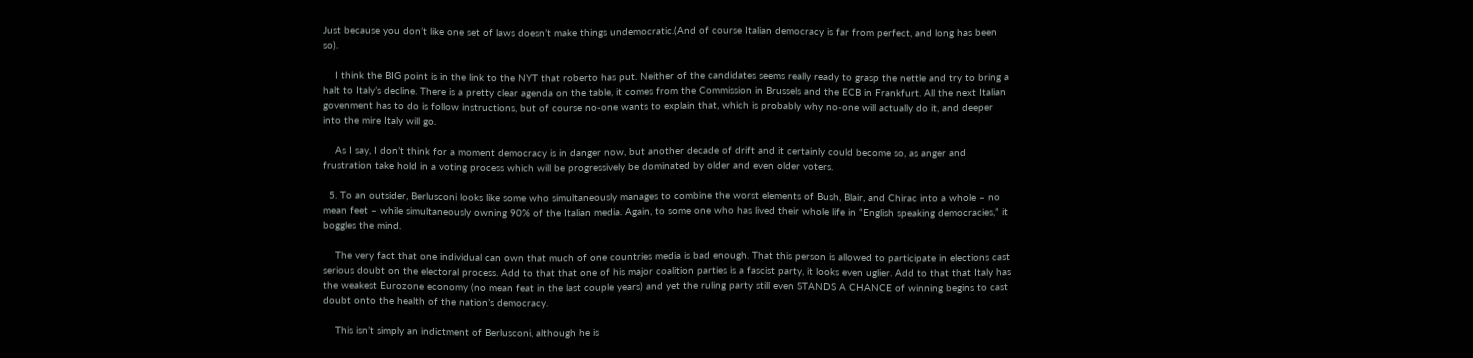Just because you don’t like one set of laws doesn’t make things undemocratic.(And of course Italian democracy is far from perfect, and long has been so).

    I think the BIG point is in the link to the NYT that roberto has put. Neither of the candidates seems really ready to grasp the nettle and try to bring a halt to Italy’s decline. There is a pretty clear agenda on the table, it comes from the Commission in Brussels and the ECB in Frankfurt. All the next Italian govenment has to do is follow instructions, but of course no-one wants to explain that, which is probably why no-one will actually do it, and deeper into the mire Italy will go.

    As I say, I don’t think for a moment democracy is in danger now, but another decade of drift and it certainly could become so, as anger and frustration take hold in a voting process which will be progressively be dominated by older and even older voters.

  5. To an outsider, Berlusconi looks like some who simultaneously manages to combine the worst elements of Bush, Blair, and Chirac into a whole – no mean feet – while simultaneously owning 90% of the Italian media. Again, to some one who has lived their whole life in “English speaking democracies,” it boggles the mind.

    The very fact that one individual can own that much of one countries media is bad enough. That this person is allowed to participate in elections cast serious doubt on the electoral process. Add to that that one of his major coalition parties is a fascist party, it looks even uglier. Add to that that Italy has the weakest Eurozone economy (no mean feat in the last couple years) and yet the ruling party still even STANDS A CHANCE of winning begins to cast doubt onto the health of the nation’s democracy.

    This isn’t simply an indictment of Berlusconi, although he is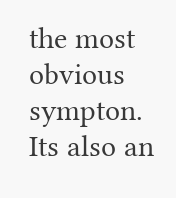the most obvious sympton. Its also an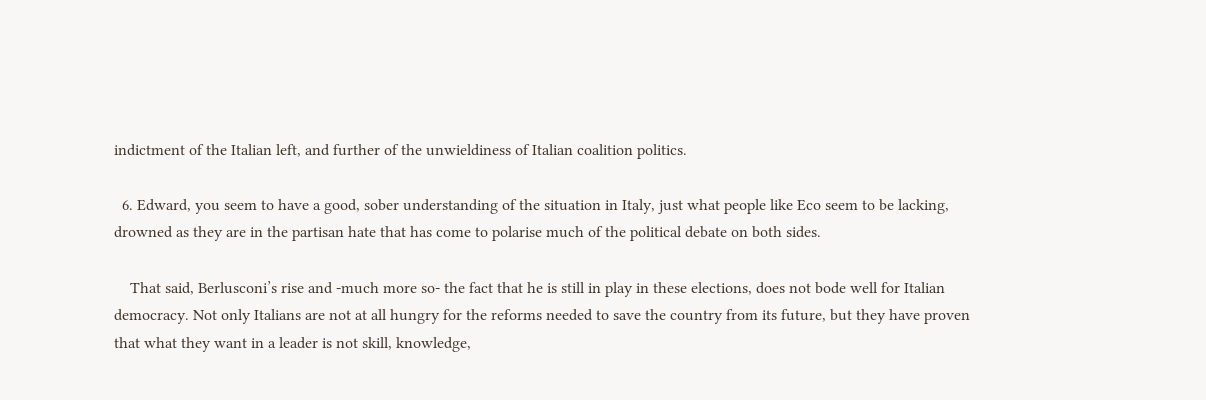indictment of the Italian left, and further of the unwieldiness of Italian coalition politics.

  6. Edward, you seem to have a good, sober understanding of the situation in Italy, just what people like Eco seem to be lacking, drowned as they are in the partisan hate that has come to polarise much of the political debate on both sides.

    That said, Berlusconi’s rise and -much more so- the fact that he is still in play in these elections, does not bode well for Italian democracy. Not only Italians are not at all hungry for the reforms needed to save the country from its future, but they have proven that what they want in a leader is not skill, knowledge,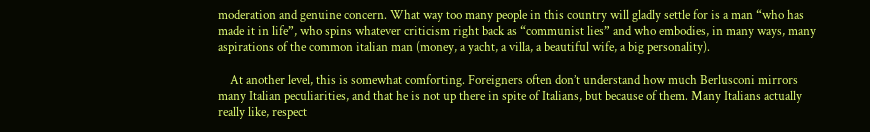moderation and genuine concern. What way too many people in this country will gladly settle for is a man “who has made it in life”, who spins whatever criticism right back as “communist lies” and who embodies, in many ways, many aspirations of the common italian man (money, a yacht, a villa, a beautiful wife, a big personality).

    At another level, this is somewhat comforting. Foreigners often don’t understand how much Berlusconi mirrors many Italian peculiarities, and that he is not up there in spite of Italians, but because of them. Many Italians actually really like, respect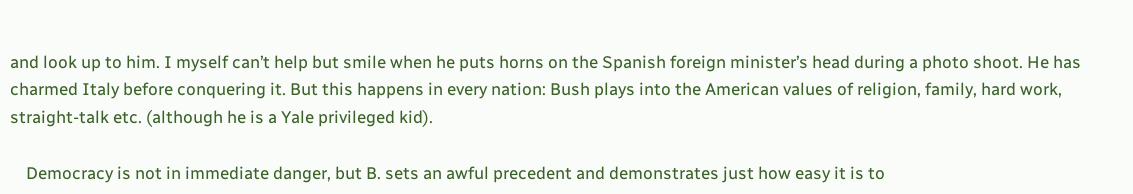and look up to him. I myself can’t help but smile when he puts horns on the Spanish foreign minister’s head during a photo shoot. He has charmed Italy before conquering it. But this happens in every nation: Bush plays into the American values of religion, family, hard work, straight-talk etc. (although he is a Yale privileged kid).

    Democracy is not in immediate danger, but B. sets an awful precedent and demonstrates just how easy it is to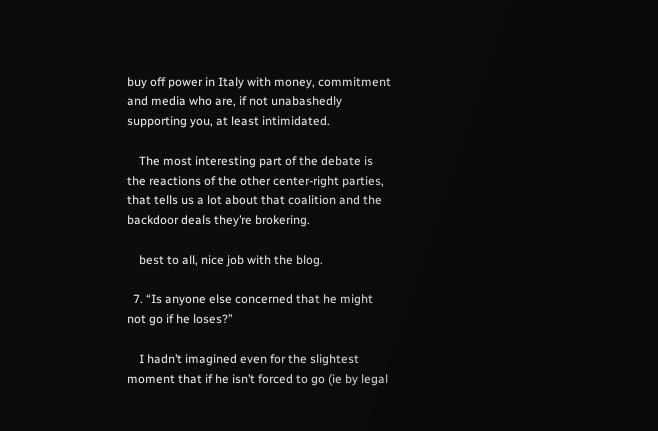buy off power in Italy with money, commitment and media who are, if not unabashedly supporting you, at least intimidated.

    The most interesting part of the debate is the reactions of the other center-right parties, that tells us a lot about that coalition and the backdoor deals they’re brokering.

    best to all, nice job with the blog.

  7. “Is anyone else concerned that he might not go if he loses?”

    I hadn’t imagined even for the slightest moment that if he isn’t forced to go (ie by legal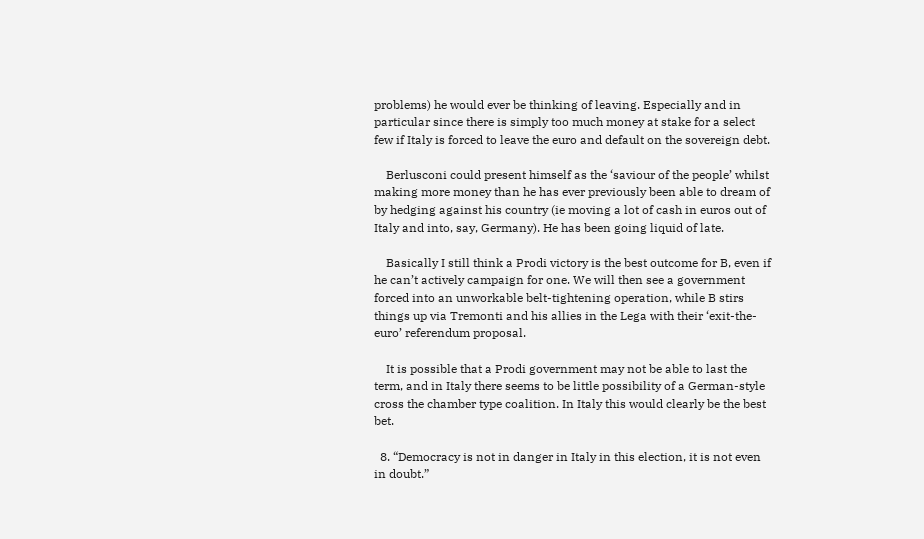problems) he would ever be thinking of leaving. Especially and in particular since there is simply too much money at stake for a select few if Italy is forced to leave the euro and default on the sovereign debt.

    Berlusconi could present himself as the ‘saviour of the people’ whilst making more money than he has ever previously been able to dream of by hedging against his country (ie moving a lot of cash in euros out of Italy and into, say, Germany). He has been going liquid of late.

    Basically I still think a Prodi victory is the best outcome for B, even if he can’t actively campaign for one. We will then see a government forced into an unworkable belt-tightening operation, while B stirs things up via Tremonti and his allies in the Lega with their ‘exit-the-euro’ referendum proposal.

    It is possible that a Prodi government may not be able to last the term, and in Italy there seems to be little possibility of a German-style cross the chamber type coalition. In Italy this would clearly be the best bet.

  8. “Democracy is not in danger in Italy in this election, it is not even in doubt.”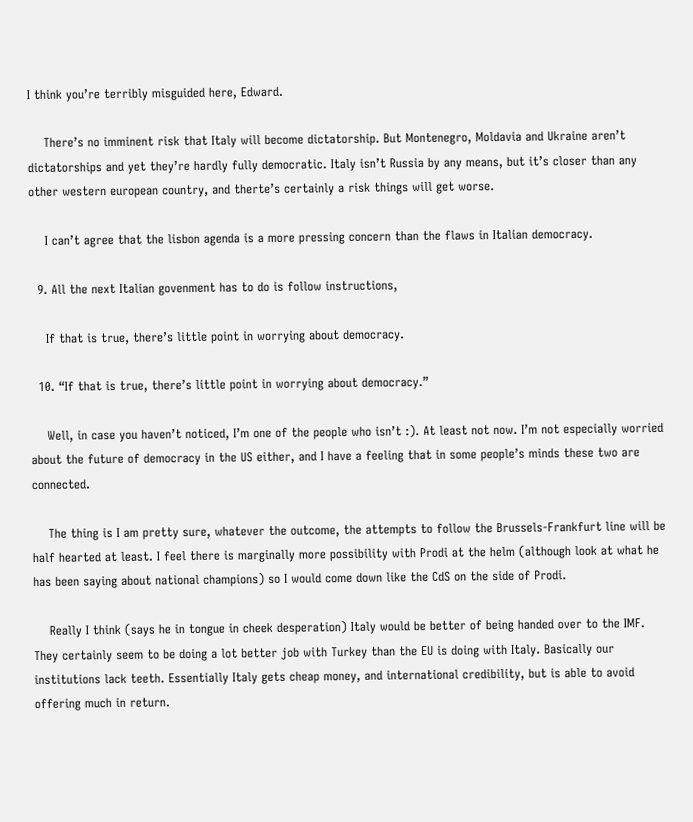I think you’re terribly misguided here, Edward.

    There’s no imminent risk that Italy will become dictatorship. But Montenegro, Moldavia and Ukraine aren’t dictatorships and yet they’re hardly fully democratic. Italy isn’t Russia by any means, but it’s closer than any other western european country, and therte’s certainly a risk things will get worse.

    I can’t agree that the lisbon agenda is a more pressing concern than the flaws in Italian democracy.

  9. All the next Italian govenment has to do is follow instructions,

    If that is true, there’s little point in worrying about democracy.

  10. “If that is true, there’s little point in worrying about democracy.”

    Well, in case you haven’t noticed, I’m one of the people who isn’t :). At least not now. I’m not especially worried about the future of democracy in the US either, and I have a feeling that in some people’s minds these two are connected.

    The thing is I am pretty sure, whatever the outcome, the attempts to follow the Brussels-Frankfurt line will be half hearted at least. I feel there is marginally more possibility with Prodi at the helm (although look at what he has been saying about national champions) so I would come down like the CdS on the side of Prodi.

    Really I think (says he in tongue in cheek desperation) Italy would be better of being handed over to the IMF. They certainly seem to be doing a lot better job with Turkey than the EU is doing with Italy. Basically our institutions lack teeth. Essentially Italy gets cheap money, and international credibility, but is able to avoid offering much in return.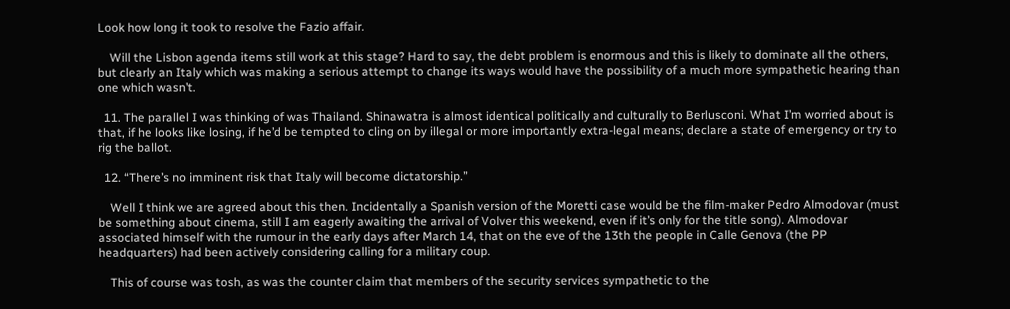Look how long it took to resolve the Fazio affair.

    Will the Lisbon agenda items still work at this stage? Hard to say, the debt problem is enormous and this is likely to dominate all the others, but clearly an Italy which was making a serious attempt to change its ways would have the possibility of a much more sympathetic hearing than one which wasn’t.

  11. The parallel I was thinking of was Thailand. Shinawatra is almost identical politically and culturally to Berlusconi. What I’m worried about is that, if he looks like losing, if he’d be tempted to cling on by illegal or more importantly extra-legal means; declare a state of emergency or try to rig the ballot.

  12. “There’s no imminent risk that Italy will become dictatorship.”

    Well I think we are agreed about this then. Incidentally a Spanish version of the Moretti case would be the film-maker Pedro Almodovar (must be something about cinema, still I am eagerly awaiting the arrival of Volver this weekend, even if it’s only for the title song). Almodovar associated himself with the rumour in the early days after March 14, that on the eve of the 13th the people in Calle Genova (the PP headquarters) had been actively considering calling for a military coup.

    This of course was tosh, as was the counter claim that members of the security services sympathetic to the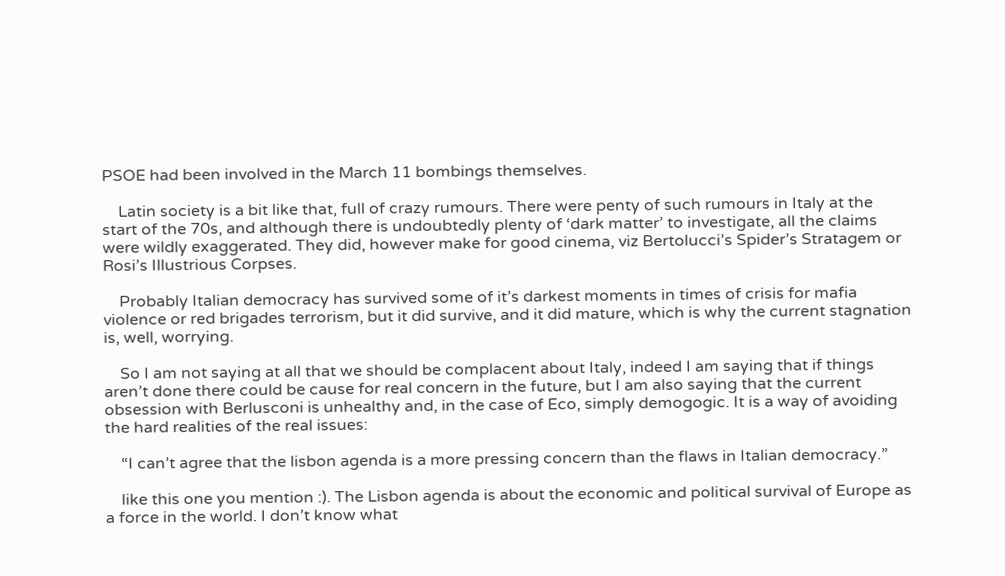PSOE had been involved in the March 11 bombings themselves.

    Latin society is a bit like that, full of crazy rumours. There were penty of such rumours in Italy at the start of the 70s, and although there is undoubtedly plenty of ‘dark matter’ to investigate, all the claims were wildly exaggerated. They did, however make for good cinema, viz Bertolucci’s Spider’s Stratagem or Rosi’s Illustrious Corpses.

    Probably Italian democracy has survived some of it’s darkest moments in times of crisis for mafia violence or red brigades terrorism, but it did survive, and it did mature, which is why the current stagnation is, well, worrying.

    So I am not saying at all that we should be complacent about Italy, indeed I am saying that if things aren’t done there could be cause for real concern in the future, but I am also saying that the current obsession with Berlusconi is unhealthy and, in the case of Eco, simply demogogic. It is a way of avoiding the hard realities of the real issues:

    “I can’t agree that the lisbon agenda is a more pressing concern than the flaws in Italian democracy.”

    like this one you mention :). The Lisbon agenda is about the economic and political survival of Europe as a force in the world. I don’t know what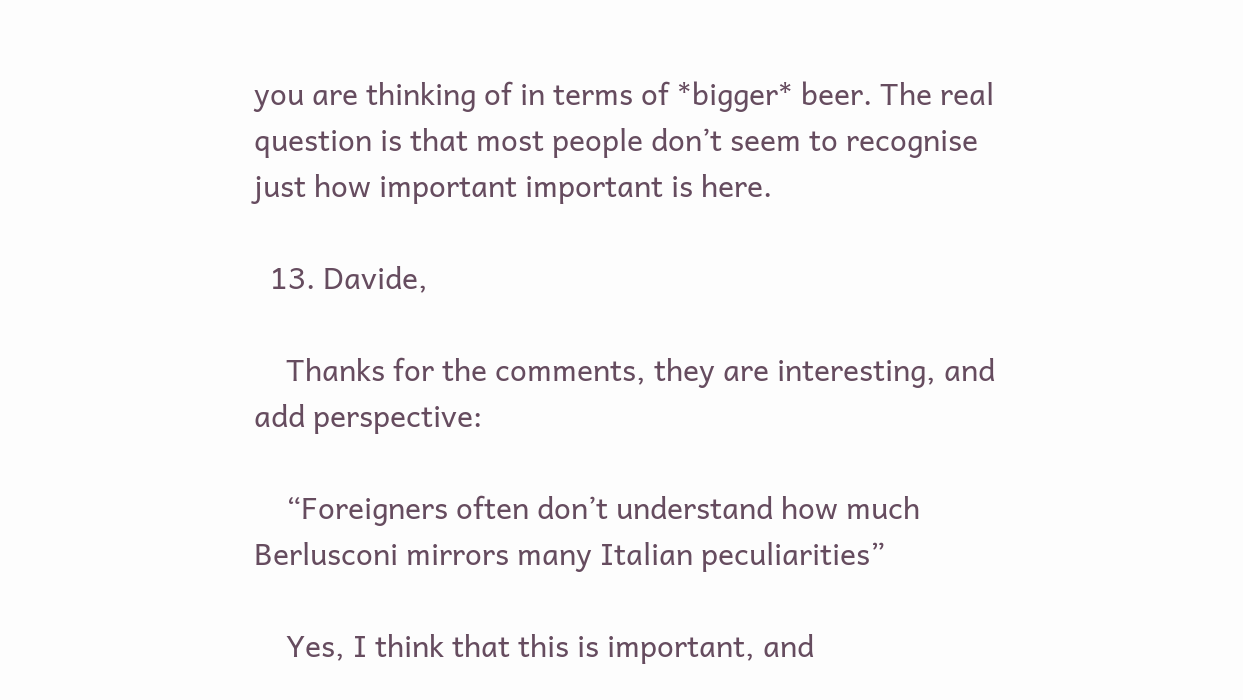you are thinking of in terms of *bigger* beer. The real question is that most people don’t seem to recognise just how important important is here.

  13. Davide,

    Thanks for the comments, they are interesting, and add perspective:

    “Foreigners often don’t understand how much Berlusconi mirrors many Italian peculiarities”

    Yes, I think that this is important, and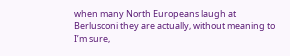when many North Europeans laugh at Berlusconi they are actually, without meaning to I’m sure,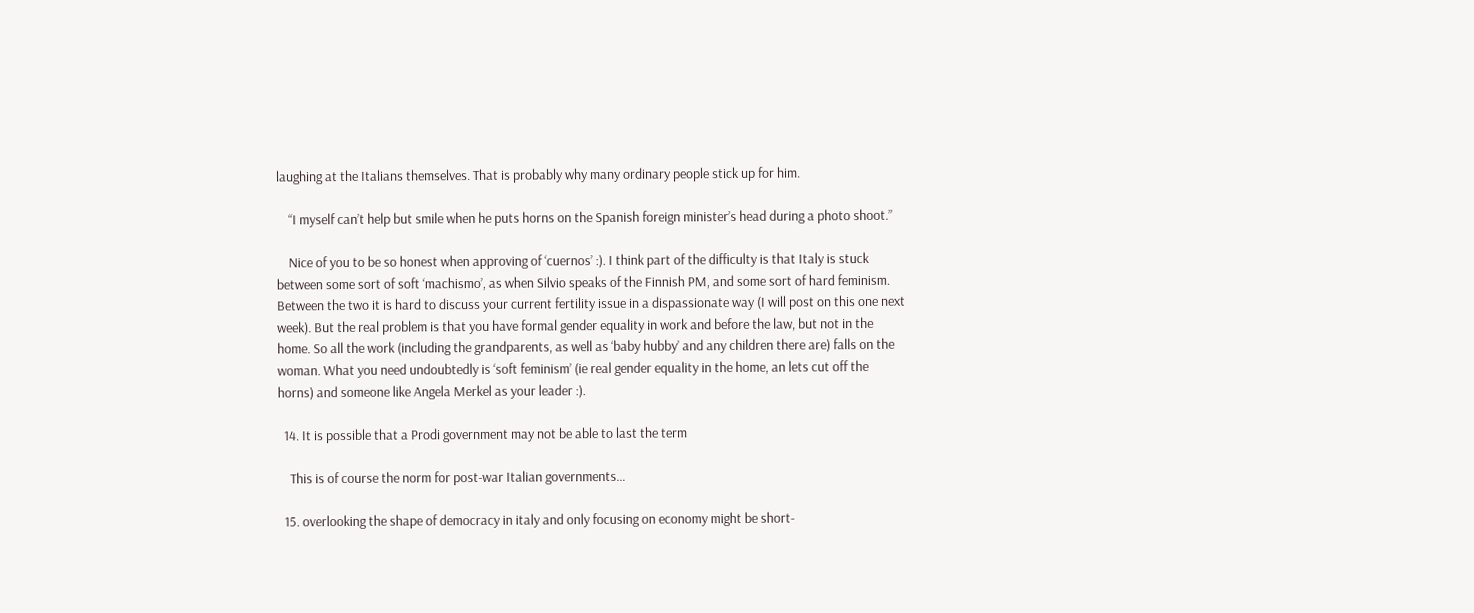laughing at the Italians themselves. That is probably why many ordinary people stick up for him.

    “I myself can’t help but smile when he puts horns on the Spanish foreign minister’s head during a photo shoot.”

    Nice of you to be so honest when approving of ‘cuernos’ :). I think part of the difficulty is that Italy is stuck between some sort of soft ‘machismo’, as when Silvio speaks of the Finnish PM, and some sort of hard feminism. Between the two it is hard to discuss your current fertility issue in a dispassionate way (I will post on this one next week). But the real problem is that you have formal gender equality in work and before the law, but not in the home. So all the work (including the grandparents, as well as ‘baby hubby’ and any children there are) falls on the woman. What you need undoubtedly is ‘soft feminism’ (ie real gender equality in the home, an lets cut off the horns) and someone like Angela Merkel as your leader :).

  14. It is possible that a Prodi government may not be able to last the term

    This is of course the norm for post-war Italian governments…

  15. overlooking the shape of democracy in italy and only focusing on economy might be short-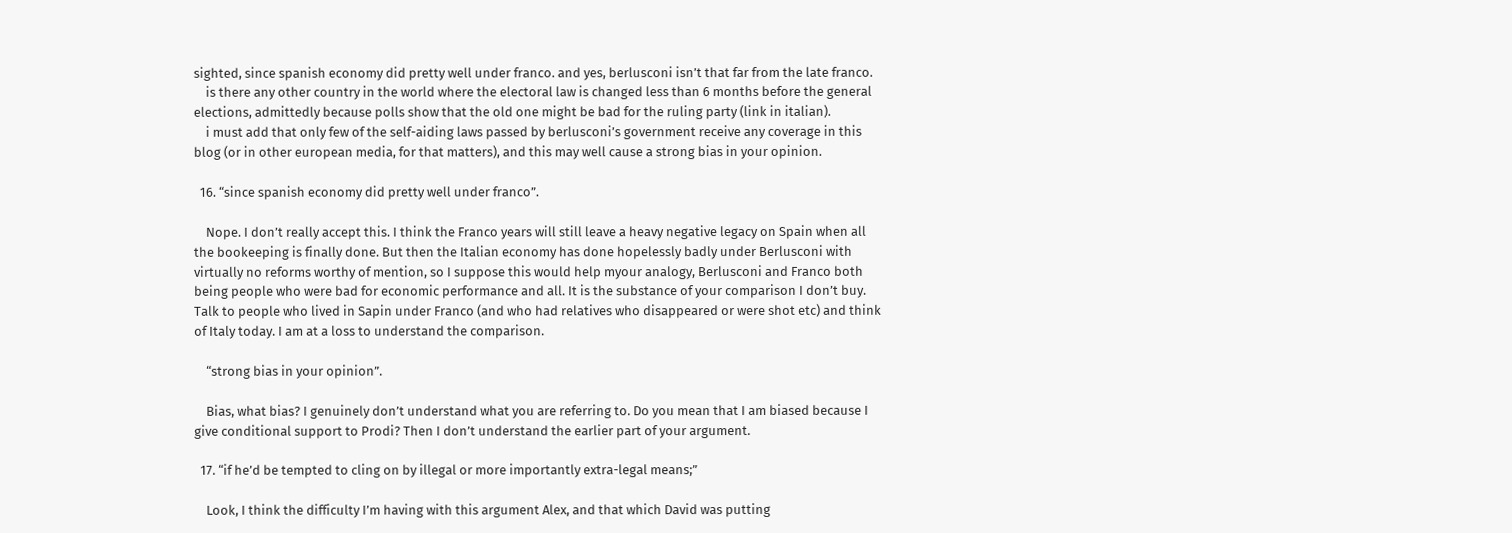sighted, since spanish economy did pretty well under franco. and yes, berlusconi isn’t that far from the late franco.
    is there any other country in the world where the electoral law is changed less than 6 months before the general elections, admittedly because polls show that the old one might be bad for the ruling party (link in italian).
    i must add that only few of the self-aiding laws passed by berlusconi’s government receive any coverage in this blog (or in other european media, for that matters), and this may well cause a strong bias in your opinion.

  16. “since spanish economy did pretty well under franco”.

    Nope. I don’t really accept this. I think the Franco years will still leave a heavy negative legacy on Spain when all the bookeeping is finally done. But then the Italian economy has done hopelessly badly under Berlusconi with virtually no reforms worthy of mention, so I suppose this would help myour analogy, Berlusconi and Franco both being people who were bad for economic performance and all. It is the substance of your comparison I don’t buy. Talk to people who lived in Sapin under Franco (and who had relatives who disappeared or were shot etc) and think of Italy today. I am at a loss to understand the comparison.

    “strong bias in your opinion”.

    Bias, what bias? I genuinely don’t understand what you are referring to. Do you mean that I am biased because I give conditional support to Prodi? Then I don’t understand the earlier part of your argument.

  17. “if he’d be tempted to cling on by illegal or more importantly extra-legal means;”

    Look, I think the difficulty I’m having with this argument Alex, and that which David was putting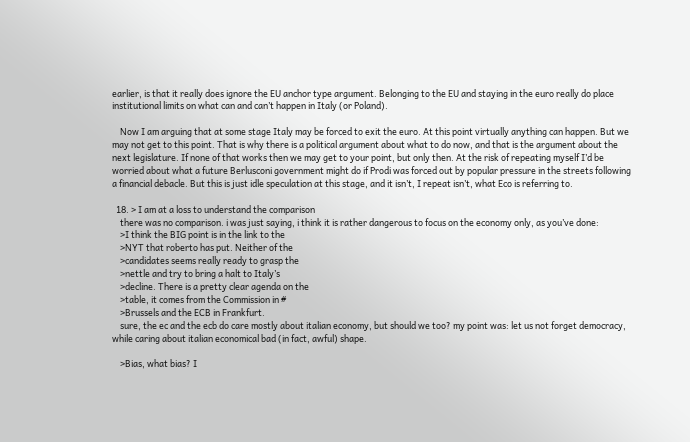earlier, is that it really does ignore the EU anchor type argument. Belonging to the EU and staying in the euro really do place institutional limits on what can and can’t happen in Italy (or Poland).

    Now I am arguing that at some stage Italy may be forced to exit the euro. At this point virtually anything can happen. But we may not get to this point. That is why there is a political argument about what to do now, and that is the argument about the next legislature. If none of that works then we may get to your point, but only then. At the risk of repeating myself I’d be worried about what a future Berlusconi government might do if Prodi was forced out by popular pressure in the streets following a financial debacle. But this is just idle speculation at this stage, and it isn’t, I repeat isn’t, what Eco is referring to.

  18. > I am at a loss to understand the comparison
    there was no comparison. i was just saying, i think it is rather dangerous to focus on the economy only, as you’ve done:
    >I think the BIG point is in the link to the
    >NYT that roberto has put. Neither of the
    >candidates seems really ready to grasp the
    >nettle and try to bring a halt to Italy’s
    >decline. There is a pretty clear agenda on the
    >table, it comes from the Commission in #
    >Brussels and the ECB in Frankfurt.
    sure, the ec and the ecb do care mostly about italian economy, but should we too? my point was: let us not forget democracy, while caring about italian economical bad (in fact, awful) shape.

    >Bias, what bias? I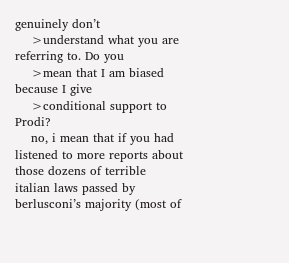genuinely don’t
    >understand what you are referring to. Do you
    >mean that I am biased because I give
    >conditional support to Prodi?
    no, i mean that if you had listened to more reports about those dozens of terrible italian laws passed by berlusconi’s majority (most of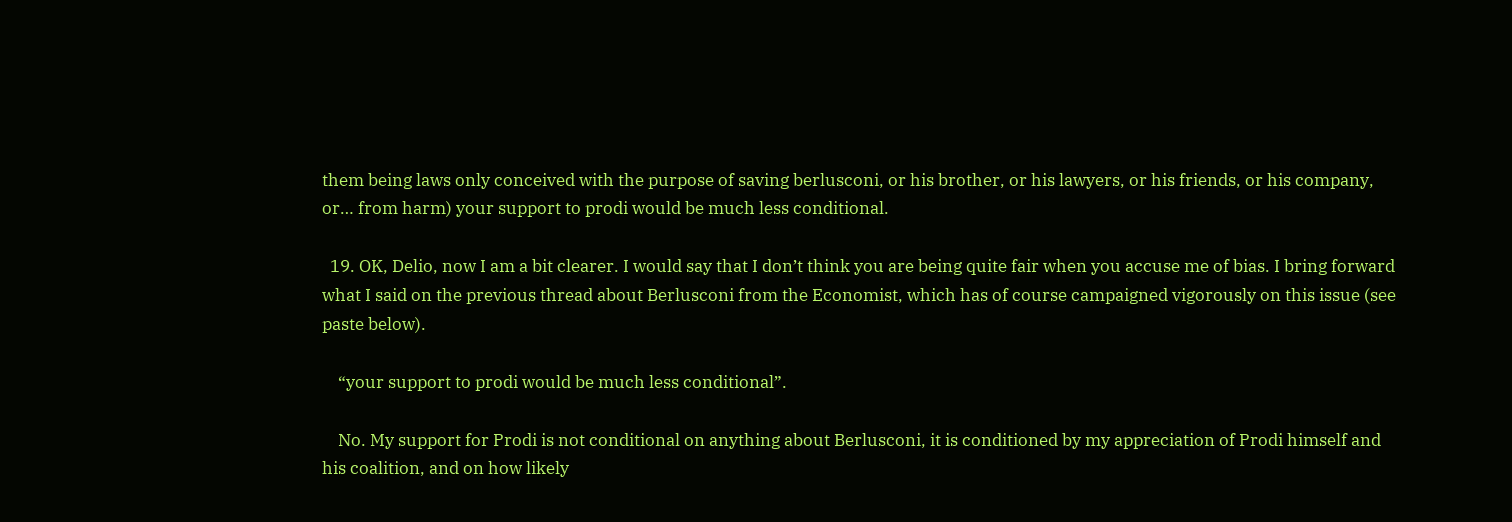them being laws only conceived with the purpose of saving berlusconi, or his brother, or his lawyers, or his friends, or his company, or… from harm) your support to prodi would be much less conditional.

  19. OK, Delio, now I am a bit clearer. I would say that I don’t think you are being quite fair when you accuse me of bias. I bring forward what I said on the previous thread about Berlusconi from the Economist, which has of course campaigned vigorously on this issue (see paste below).

    “your support to prodi would be much less conditional”.

    No. My support for Prodi is not conditional on anything about Berlusconi, it is conditioned by my appreciation of Prodi himself and his coalition, and on how likely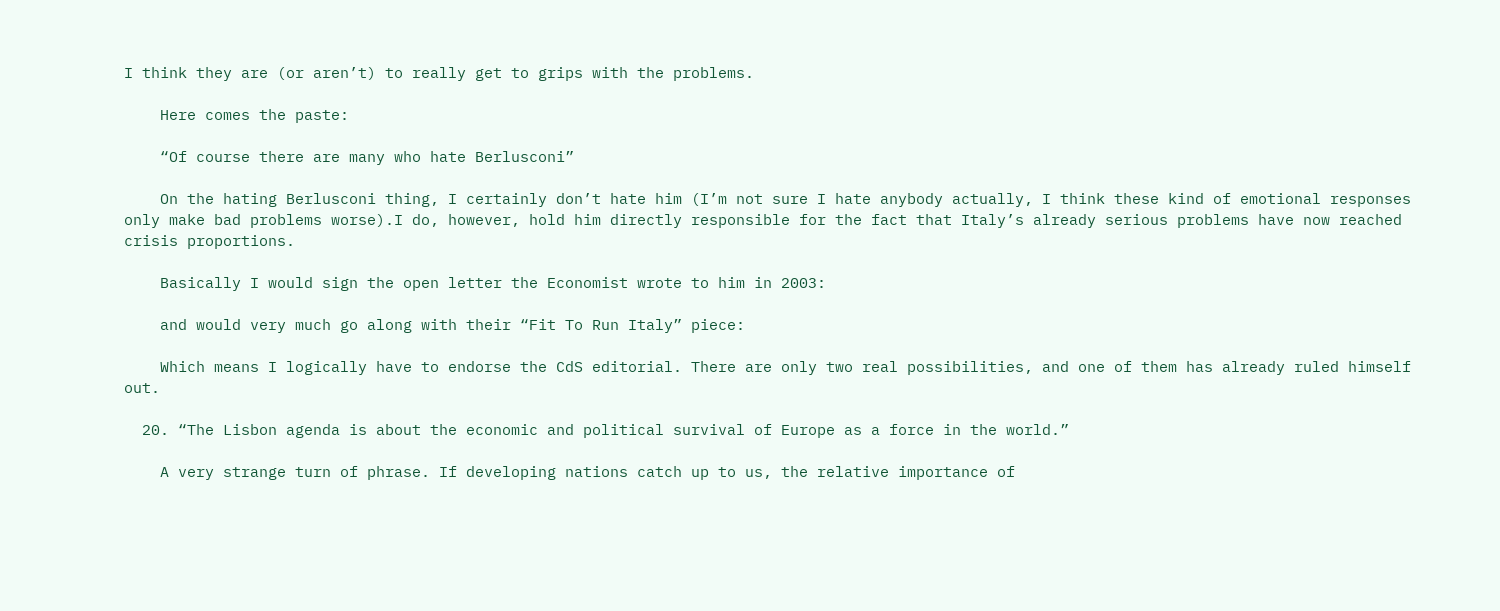I think they are (or aren’t) to really get to grips with the problems.

    Here comes the paste:

    “Of course there are many who hate Berlusconi”

    On the hating Berlusconi thing, I certainly don’t hate him (I’m not sure I hate anybody actually, I think these kind of emotional responses only make bad problems worse).I do, however, hold him directly responsible for the fact that Italy’s already serious problems have now reached crisis proportions.

    Basically I would sign the open letter the Economist wrote to him in 2003:

    and would very much go along with their “Fit To Run Italy” piece:

    Which means I logically have to endorse the CdS editorial. There are only two real possibilities, and one of them has already ruled himself out.

  20. “The Lisbon agenda is about the economic and political survival of Europe as a force in the world.”

    A very strange turn of phrase. If developing nations catch up to us, the relative importance of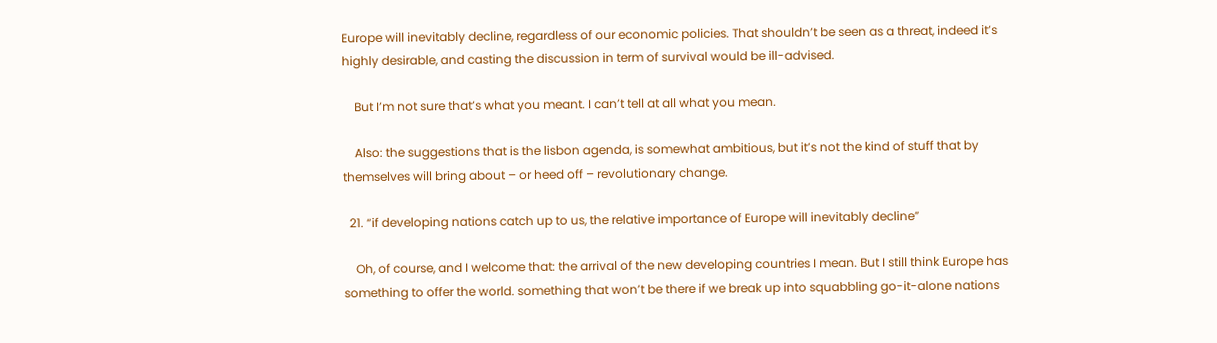Europe will inevitably decline, regardless of our economic policies. That shouldn’t be seen as a threat, indeed it’s highly desirable, and casting the discussion in term of survival would be ill-advised.

    But I’m not sure that’s what you meant. I can’t tell at all what you mean.

    Also: the suggestions that is the lisbon agenda, is somewhat ambitious, but it’s not the kind of stuff that by themselves will bring about – or heed off – revolutionary change.

  21. “if developing nations catch up to us, the relative importance of Europe will inevitably decline”

    Oh, of course, and I welcome that: the arrival of the new developing countries I mean. But I still think Europe has something to offer the world. something that won’t be there if we break up into squabbling go-it-alone nations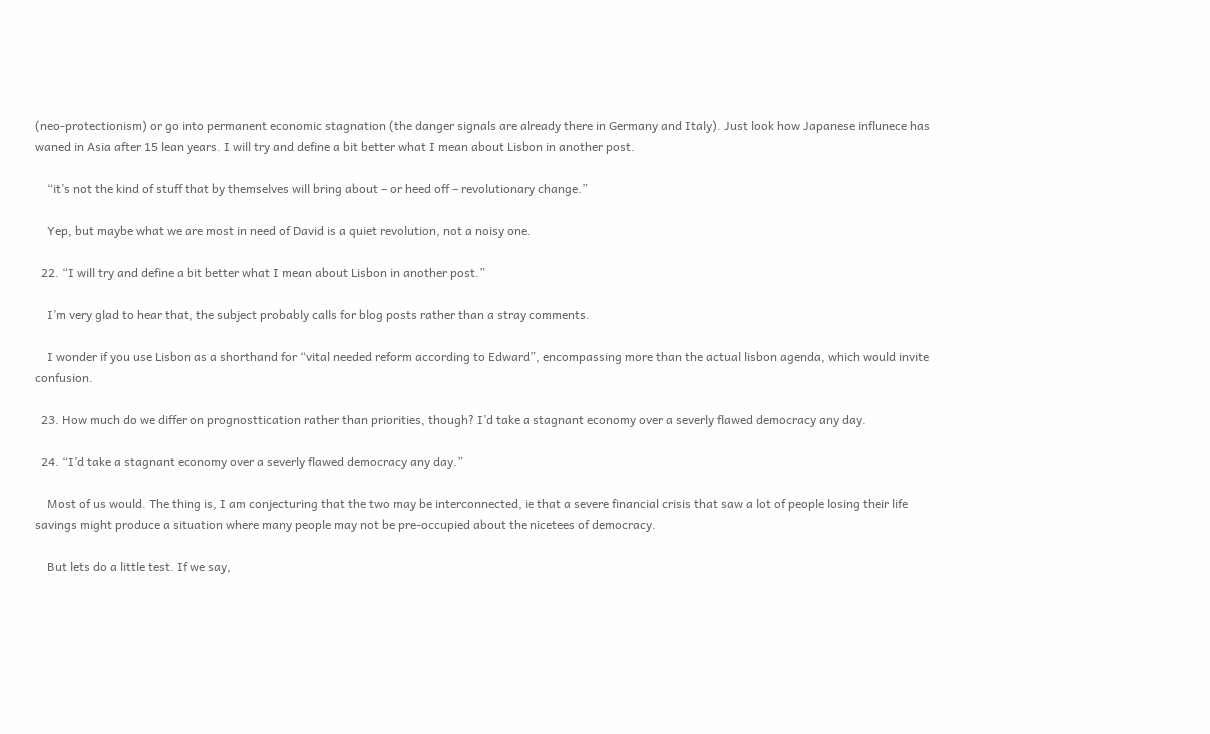(neo-protectionism) or go into permanent economic stagnation (the danger signals are already there in Germany and Italy). Just look how Japanese influnece has waned in Asia after 15 lean years. I will try and define a bit better what I mean about Lisbon in another post.

    “it’s not the kind of stuff that by themselves will bring about – or heed off – revolutionary change.”

    Yep, but maybe what we are most in need of David is a quiet revolution, not a noisy one.

  22. “I will try and define a bit better what I mean about Lisbon in another post.”

    I’m very glad to hear that, the subject probably calls for blog posts rather than a stray comments.

    I wonder if you use Lisbon as a shorthand for “vital needed reform according to Edward”, encompassing more than the actual lisbon agenda, which would invite confusion.

  23. How much do we differ on prognosttication rather than priorities, though? I’d take a stagnant economy over a severly flawed democracy any day.

  24. “I’d take a stagnant economy over a severly flawed democracy any day.”

    Most of us would. The thing is, I am conjecturing that the two may be interconnected, ie that a severe financial crisis that saw a lot of people losing their life savings might produce a situation where many people may not be pre-occupied about the nicetees of democracy.

    But lets do a little test. If we say,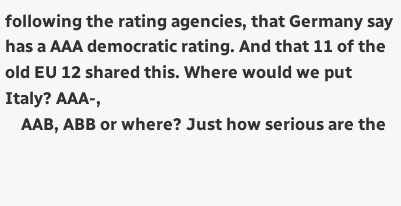following the rating agencies, that Germany say has a AAA democratic rating. And that 11 of the old EU 12 shared this. Where would we put Italy? AAA-,
    AAB, ABB or where? Just how serious are the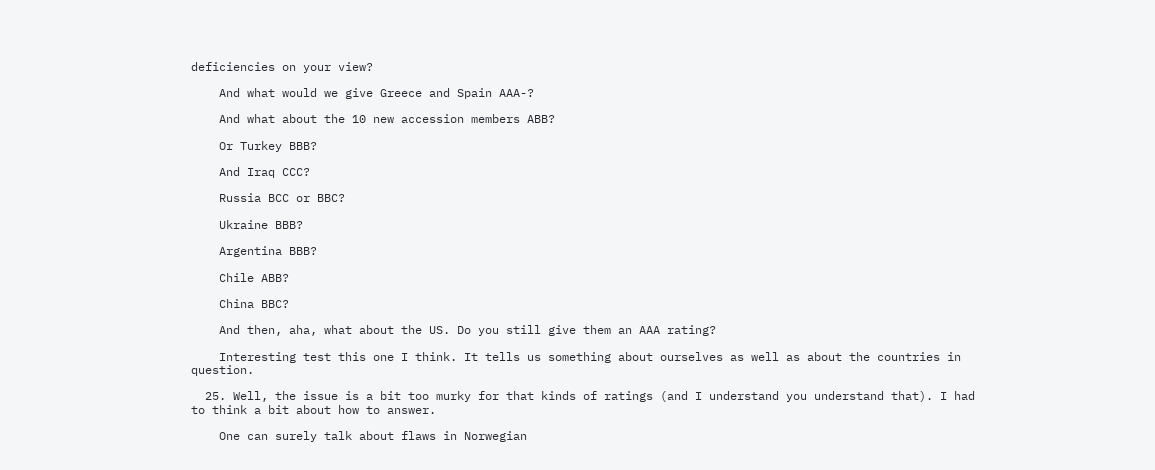deficiencies on your view?

    And what would we give Greece and Spain AAA-?

    And what about the 10 new accession members ABB?

    Or Turkey BBB?

    And Iraq CCC?

    Russia BCC or BBC?

    Ukraine BBB?

    Argentina BBB?

    Chile ABB?

    China BBC?

    And then, aha, what about the US. Do you still give them an AAA rating?

    Interesting test this one I think. It tells us something about ourselves as well as about the countries in question.

  25. Well, the issue is a bit too murky for that kinds of ratings (and I understand you understand that). I had to think a bit about how to answer.

    One can surely talk about flaws in Norwegian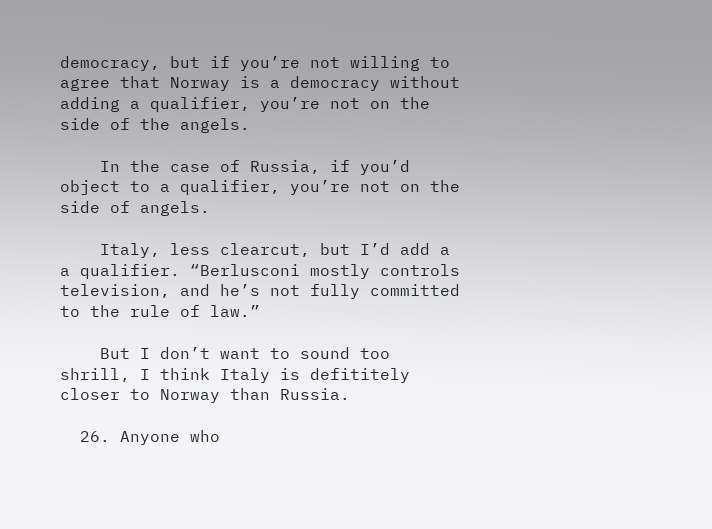democracy, but if you’re not willing to agree that Norway is a democracy without adding a qualifier, you’re not on the side of the angels.

    In the case of Russia, if you’d object to a qualifier, you’re not on the side of angels.

    Italy, less clearcut, but I’d add a a qualifier. “Berlusconi mostly controls television, and he’s not fully committed to the rule of law.”

    But I don’t want to sound too shrill, I think Italy is defititely closer to Norway than Russia.

  26. Anyone who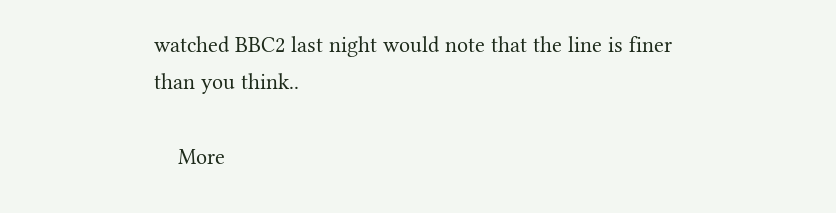watched BBC2 last night would note that the line is finer than you think..

    More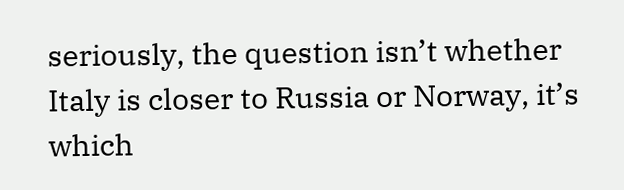seriously, the question isn’t whether Italy is closer to Russia or Norway, it’s which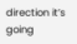direction it’s going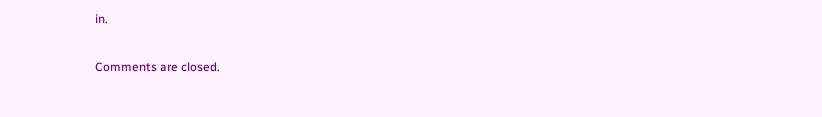in.

Comments are closed.